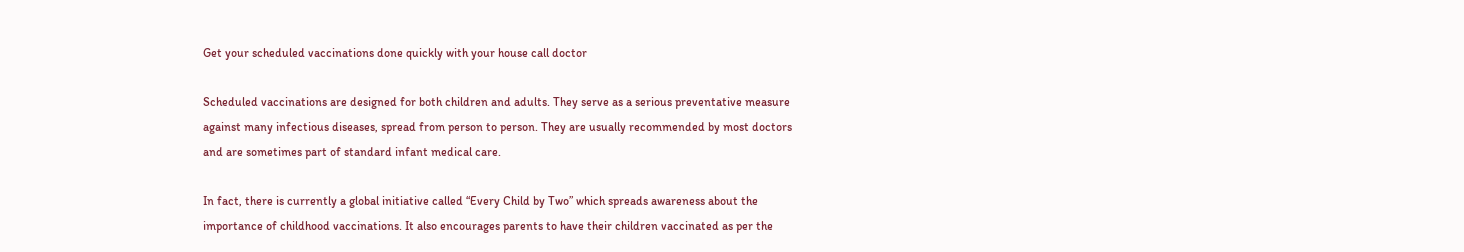Get your scheduled vaccinations done quickly with your house call doctor

Scheduled vaccinations are designed for both children and adults. They serve as a serious preventative measure against many infectious diseases, spread from person to person. They are usually recommended by most doctors and are sometimes part of standard infant medical care.

In fact, there is currently a global initiative called “Every Child by Two” which spreads awareness about the importance of childhood vaccinations. It also encourages parents to have their children vaccinated as per the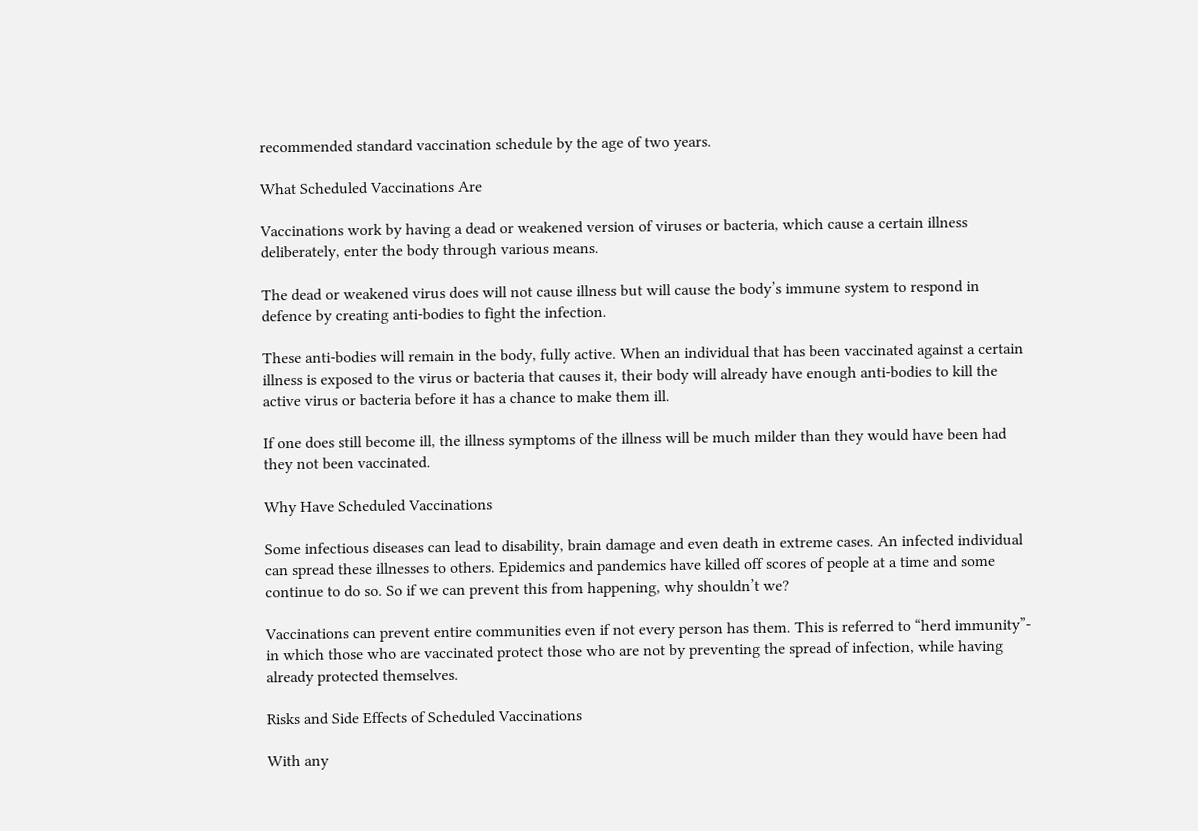recommended standard vaccination schedule by the age of two years.

What Scheduled Vaccinations Are

Vaccinations work by having a dead or weakened version of viruses or bacteria, which cause a certain illness deliberately, enter the body through various means.

The dead or weakened virus does will not cause illness but will cause the body’s immune system to respond in defence by creating anti-bodies to fight the infection.

These anti-bodies will remain in the body, fully active. When an individual that has been vaccinated against a certain illness is exposed to the virus or bacteria that causes it, their body will already have enough anti-bodies to kill the active virus or bacteria before it has a chance to make them ill.

If one does still become ill, the illness symptoms of the illness will be much milder than they would have been had they not been vaccinated.

Why Have Scheduled Vaccinations

Some infectious diseases can lead to disability, brain damage and even death in extreme cases. An infected individual can spread these illnesses to others. Epidemics and pandemics have killed off scores of people at a time and some continue to do so. So if we can prevent this from happening, why shouldn’t we?

Vaccinations can prevent entire communities even if not every person has them. This is referred to “herd immunity”- in which those who are vaccinated protect those who are not by preventing the spread of infection, while having already protected themselves.

Risks and Side Effects of Scheduled Vaccinations

With any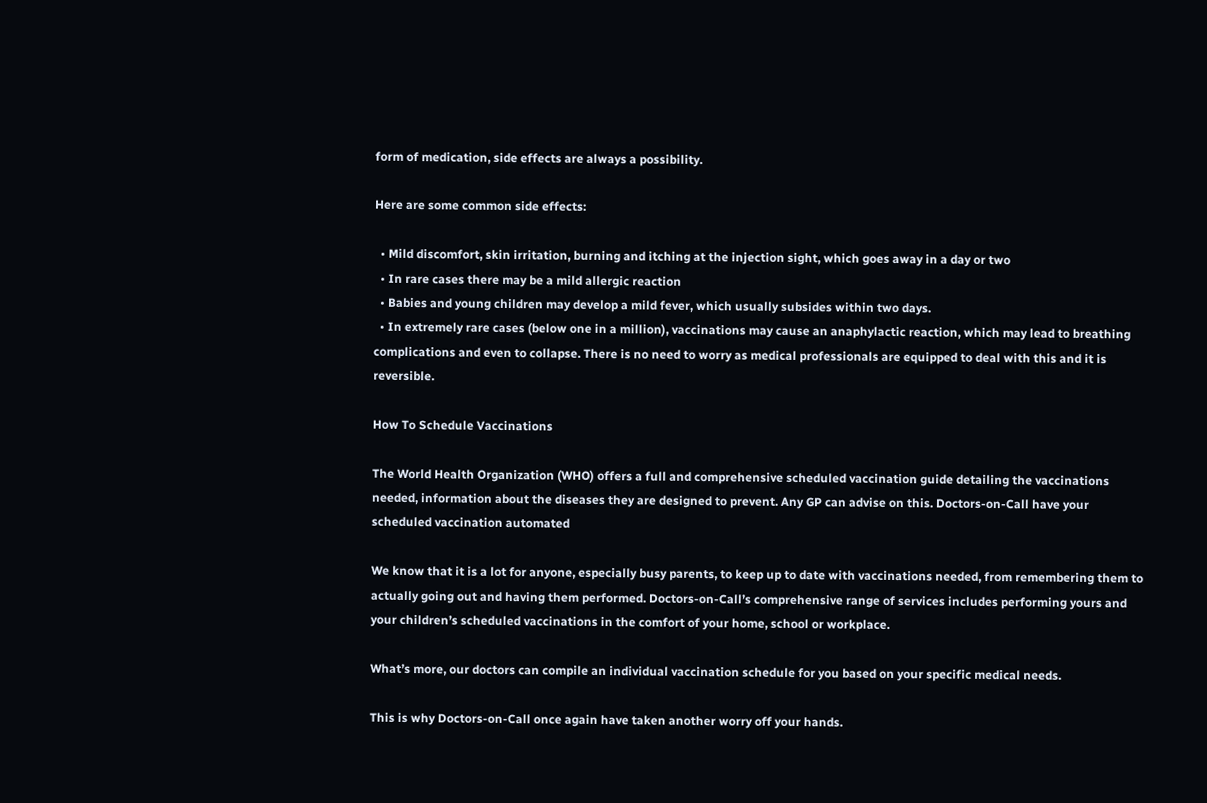form of medication, side effects are always a possibility.

Here are some common side effects:

  • Mild discomfort, skin irritation, burning and itching at the injection sight, which goes away in a day or two
  • In rare cases there may be a mild allergic reaction
  • Babies and young children may develop a mild fever, which usually subsides within two days.
  • In extremely rare cases (below one in a million), vaccinations may cause an anaphylactic reaction, which may lead to breathing complications and even to collapse. There is no need to worry as medical professionals are equipped to deal with this and it is reversible.

How To Schedule Vaccinations

The World Health Organization (WHO) offers a full and comprehensive scheduled vaccination guide detailing the vaccinations needed, information about the diseases they are designed to prevent. Any GP can advise on this. Doctors-on-Call have your scheduled vaccination automated

We know that it is a lot for anyone, especially busy parents, to keep up to date with vaccinations needed, from remembering them to actually going out and having them performed. Doctors-on-Call’s comprehensive range of services includes performing yours and your children’s scheduled vaccinations in the comfort of your home, school or workplace.

What’s more, our doctors can compile an individual vaccination schedule for you based on your specific medical needs.

This is why Doctors-on-Call once again have taken another worry off your hands.